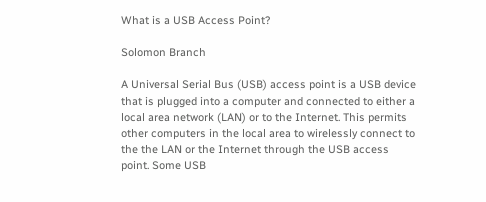What is a USB Access Point?

Solomon Branch

A Universal Serial Bus (USB) access point is a USB device that is plugged into a computer and connected to either a local area network (LAN) or to the Internet. This permits other computers in the local area to wirelessly connect to the the LAN or the Internet through the USB access point. Some USB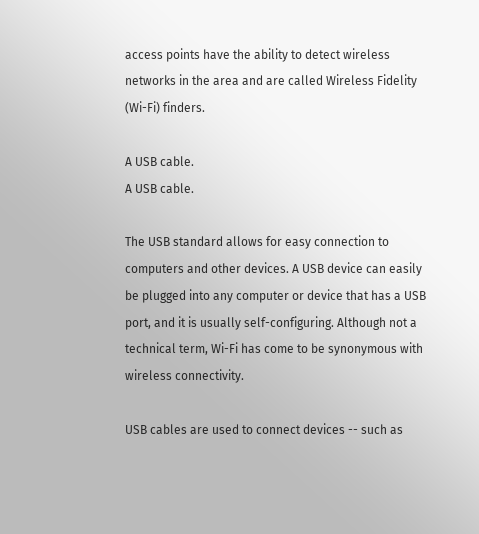access points have the ability to detect wireless networks in the area and are called Wireless Fidelity (Wi-Fi) finders.

A USB cable.
A USB cable.

The USB standard allows for easy connection to computers and other devices. A USB device can easily be plugged into any computer or device that has a USB port, and it is usually self-configuring. Although not a technical term, Wi-Fi has come to be synonymous with wireless connectivity.

USB cables are used to connect devices -- such as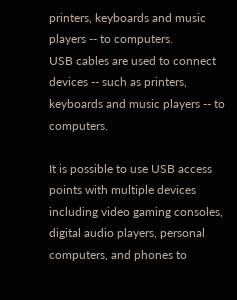printers, keyboards and music players -- to computers.
USB cables are used to connect devices -- such as printers, keyboards and music players -- to computers.

It is possible to use USB access points with multiple devices including video gaming consoles, digital audio players, personal computers, and phones to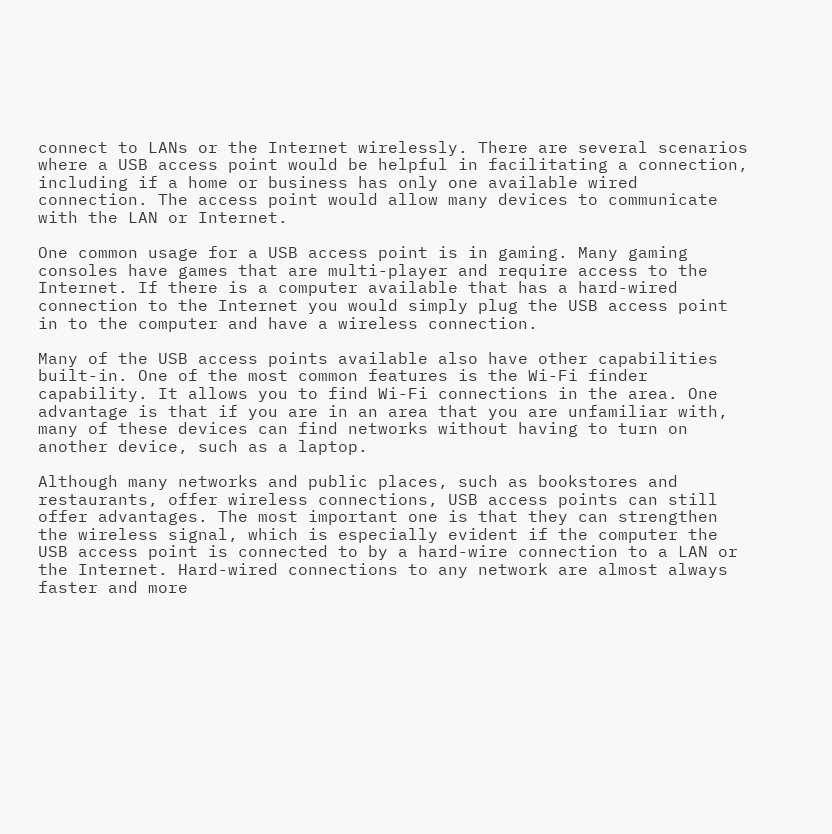connect to LANs or the Internet wirelessly. There are several scenarios where a USB access point would be helpful in facilitating a connection, including if a home or business has only one available wired connection. The access point would allow many devices to communicate with the LAN or Internet.

One common usage for a USB access point is in gaming. Many gaming consoles have games that are multi-player and require access to the Internet. If there is a computer available that has a hard-wired connection to the Internet you would simply plug the USB access point in to the computer and have a wireless connection.

Many of the USB access points available also have other capabilities built-in. One of the most common features is the Wi-Fi finder capability. It allows you to find Wi-Fi connections in the area. One advantage is that if you are in an area that you are unfamiliar with, many of these devices can find networks without having to turn on another device, such as a laptop.

Although many networks and public places, such as bookstores and restaurants, offer wireless connections, USB access points can still offer advantages. The most important one is that they can strengthen the wireless signal, which is especially evident if the computer the USB access point is connected to by a hard-wire connection to a LAN or the Internet. Hard-wired connections to any network are almost always faster and more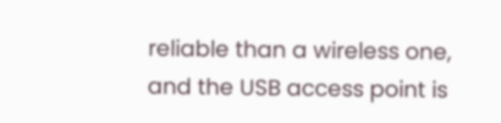reliable than a wireless one, and the USB access point is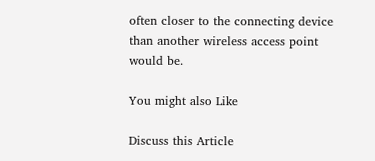often closer to the connecting device than another wireless access point would be.

You might also Like

Discuss this Article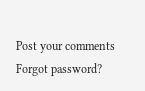Post your comments
Forgot password?